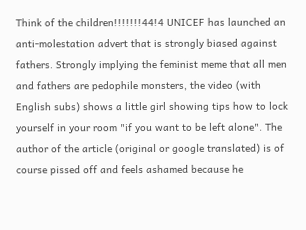Think of the children!!!!!!!44!4 UNICEF has launched an anti-molestation advert that is strongly biased against fathers. Strongly implying the feminist meme that all men and fathers are pedophile monsters, the video (with English subs) shows a little girl showing tips how to lock yourself in your room "if you want to be left alone". The author of the article (original or google translated) is of course pissed off and feels ashamed because he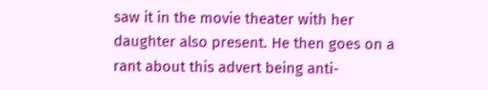saw it in the movie theater with her daughter also present. He then goes on a rant about this advert being anti-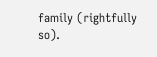family (rightfully so).